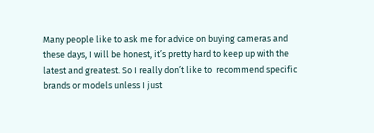Many people like to ask me for advice on buying cameras and these days, I will be honest, it’s pretty hard to keep up with the latest and greatest. So I really don’t like to  recommend specific brands or models unless I just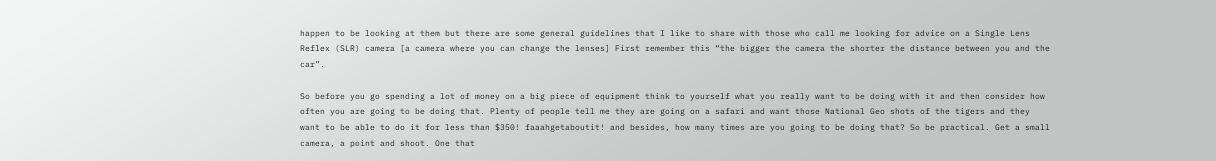happen to be looking at them but there are some general guidelines that I like to share with those who call me looking for advice on a Single Lens Reflex (SLR) camera [a camera where you can change the lenses] First remember this “the bigger the camera the shorter the distance between you and the car”.

So before you go spending a lot of money on a big piece of equipment think to yourself what you really want to be doing with it and then consider how often you are going to be doing that. Plenty of people tell me they are going on a safari and want those National Geo shots of the tigers and they want to be able to do it for less than $350! faaahgetaboutit! and besides, how many times are you going to be doing that? So be practical. Get a small camera, a point and shoot. One that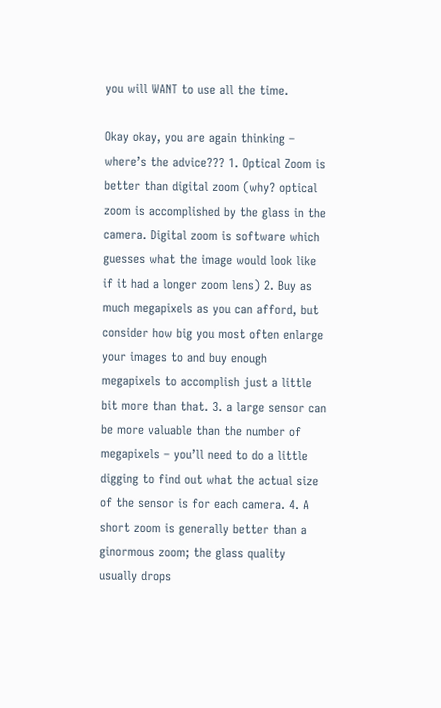you will WANT to use all the time.

Okay okay, you are again thinking – where’s the advice??? 1. Optical Zoom is better than digital zoom (why? optical zoom is accomplished by the glass in the camera. Digital zoom is software which guesses what the image would look like if it had a longer zoom lens) 2. Buy as much megapixels as you can afford, but consider how big you most often enlarge your images to and buy enough megapixels to accomplish just a little bit more than that. 3. a large sensor can be more valuable than the number of megapixels – you’ll need to do a little digging to find out what the actual size of the sensor is for each camera. 4. A short zoom is generally better than a ginormous zoom; the glass quality usually drops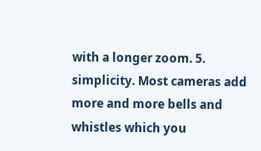with a longer zoom. 5. simplicity. Most cameras add more and more bells and whistles which you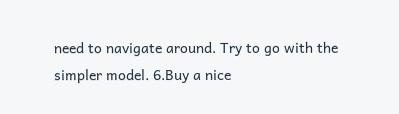need to navigate around. Try to go with the simpler model. 6.Buy a nice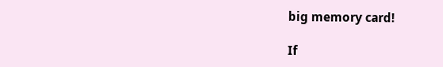big memory card!

If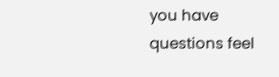you have questions feel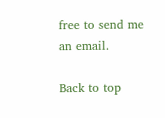free to send me an email.

Back to top